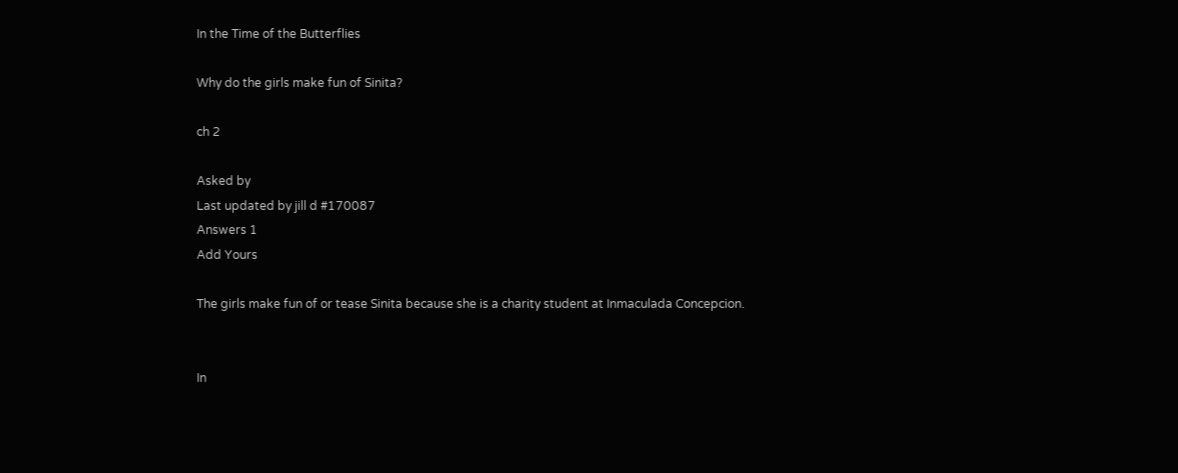In the Time of the Butterflies

Why do the girls make fun of Sinita?

ch 2

Asked by
Last updated by jill d #170087
Answers 1
Add Yours

The girls make fun of or tease Sinita because she is a charity student at Inmaculada Concepcion.


In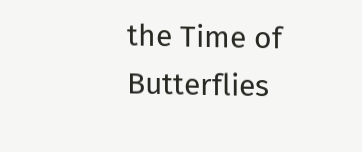the Time of Butterflies